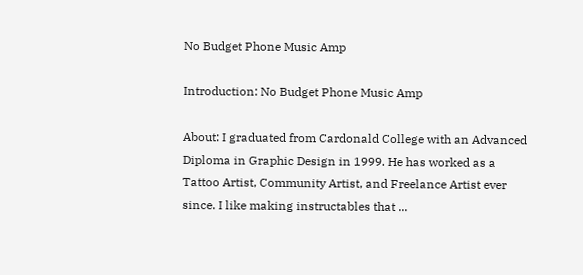No Budget Phone Music Amp

Introduction: No Budget Phone Music Amp

About: I graduated from Cardonald College with an Advanced Diploma in Graphic Design in 1999. He has worked as a Tattoo Artist, Community Artist, and Freelance Artist ever since. I like making instructables that ...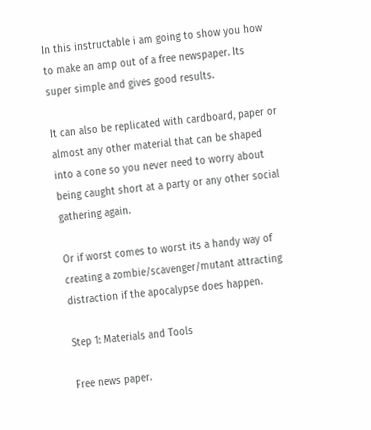In this instructable i am going to show you how to make an amp out of a free newspaper. Its super simple and gives good results.

It can also be replicated with cardboard, paper or almost any other material that can be shaped into a cone so you never need to worry about being caught short at a party or any other social gathering again.

Or if worst comes to worst its a handy way of creating a zombie/scavenger/mutant attracting distraction if the apocalypse does happen.

Step 1: Materials and Tools

Free news paper.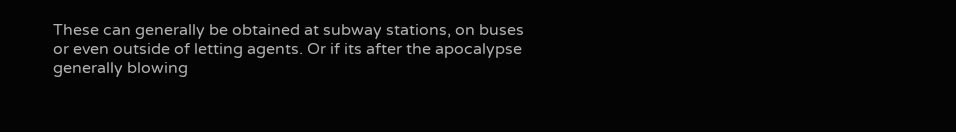These can generally be obtained at subway stations, on buses or even outside of letting agents. Or if its after the apocalypse generally blowing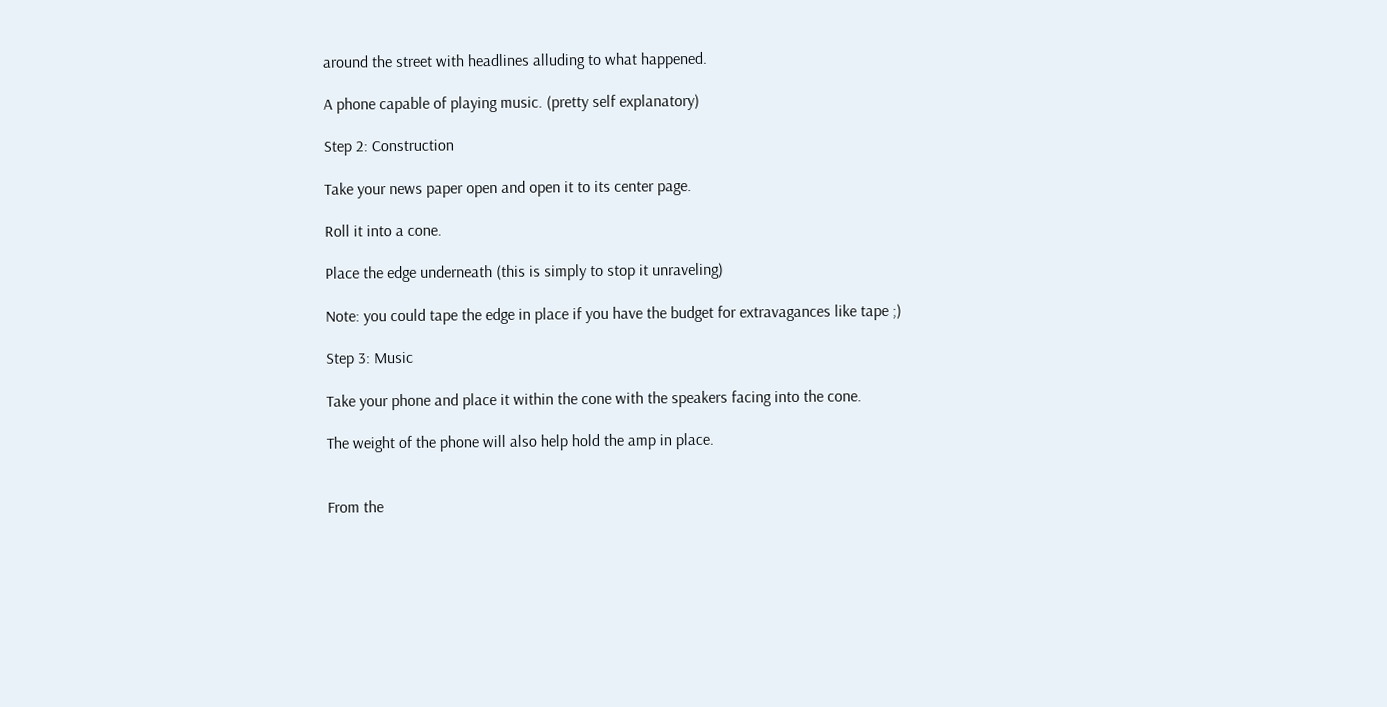around the street with headlines alluding to what happened.

A phone capable of playing music. (pretty self explanatory)

Step 2: Construction

Take your news paper open and open it to its center page.

Roll it into a cone.

Place the edge underneath (this is simply to stop it unraveling)

Note: you could tape the edge in place if you have the budget for extravagances like tape ;)

Step 3: Music

Take your phone and place it within the cone with the speakers facing into the cone.

The weight of the phone will also help hold the amp in place.


From the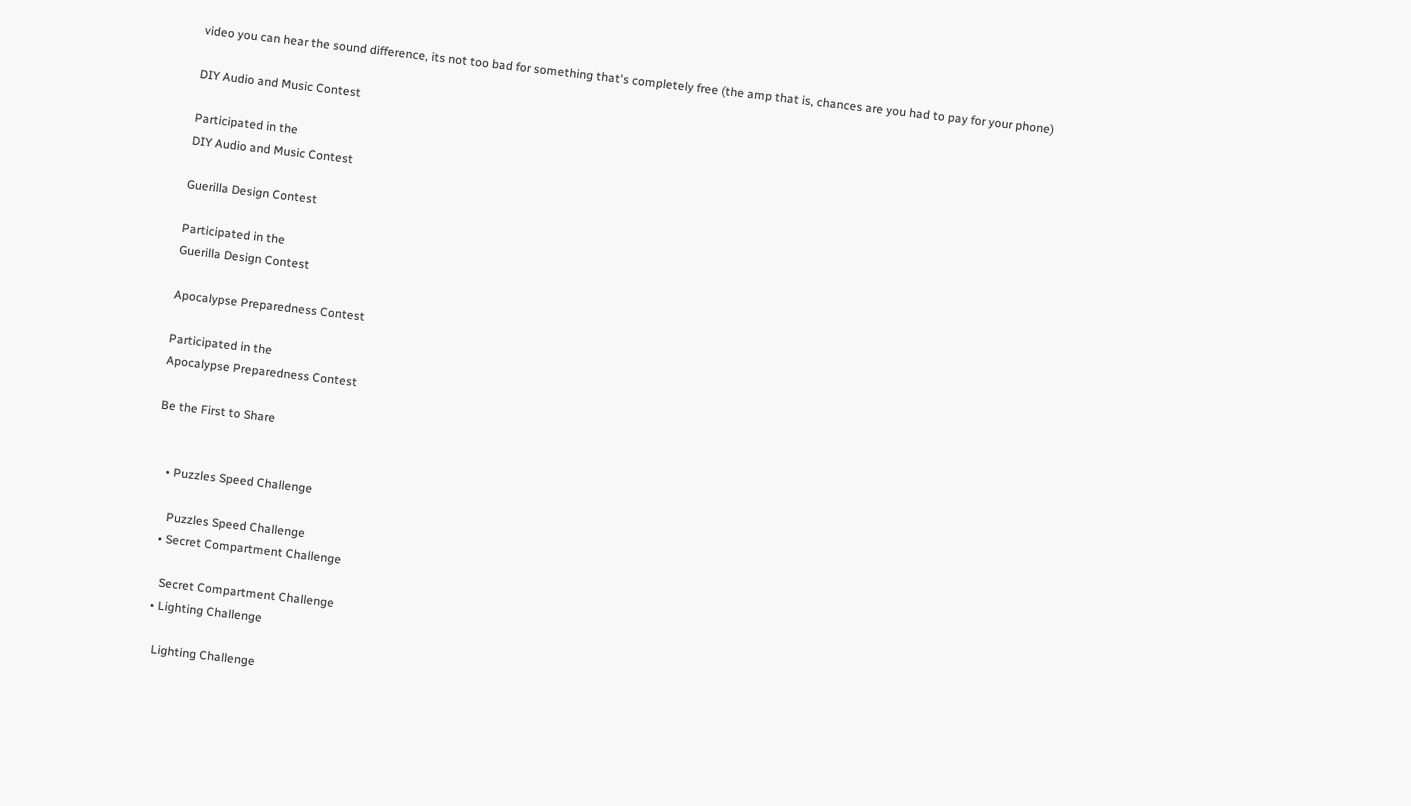video you can hear the sound difference, its not too bad for something that's completely free (the amp that is, chances are you had to pay for your phone)

DIY Audio and Music Contest

Participated in the
DIY Audio and Music Contest

Guerilla Design Contest

Participated in the
Guerilla Design Contest

Apocalypse Preparedness Contest

Participated in the
Apocalypse Preparedness Contest

Be the First to Share


    • Puzzles Speed Challenge

      Puzzles Speed Challenge
    • Secret Compartment Challenge

      Secret Compartment Challenge
    • Lighting Challenge

      Lighting Challenge